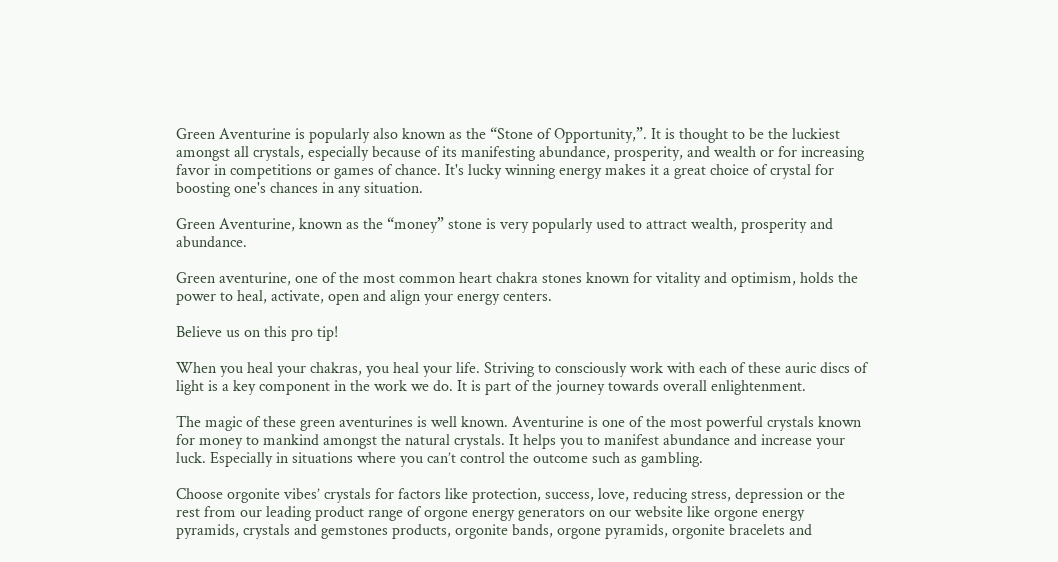Green Aventurine is popularly also known as the “Stone of Opportunity,”. It is thought to be the luckiest amongst all crystals, especially because of its manifesting abundance, prosperity, and wealth or for increasing favor in competitions or games of chance. It's lucky winning energy makes it a great choice of crystal for boosting one's chances in any situation.

Green Aventurine, known as the “money” stone is very popularly used to attract wealth, prosperity and abundance.

Green aventurine, one of the most common heart chakra stones known for vitality and optimism, holds the power to heal, activate, open and align your energy centers.

Believe us on this pro tip!

When you heal your chakras, you heal your life. Striving to consciously work with each of these auric discs of light is a key component in the work we do. It is part of the journey towards overall enlightenment.

The magic of these green aventurines is well known. Aventurine is one of the most powerful crystals known for money to mankind amongst the natural crystals. It helps you to manifest abundance and increase your luck. Especially in situations where you can’t control the outcome such as gambling.

Choose orgonite vibes’ crystals for factors like protection, success, love, reducing stress, depression or the rest from our leading product range of orgone energy generators on our website like orgone energy pyramids, crystals and gemstones products, orgonite bands, orgone pyramids, orgonite bracelets and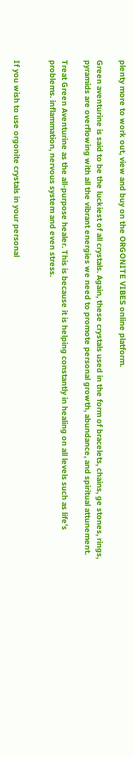plenty more to work out, view and buy on the ORGONITE VIBES online platform.

Green aventurine is said to be the luckiest of all crystals. Again, these crystals used in the form of bracelets, chains, ge stones, rings, pyramids are overflowing with all the vibrant energies we need to promote personal growth, abundance, and spiritual attunement.

Treat Green Aventurine as the all-purpose healer. This is because it is helping constantly in healing on all levels such as life’s problems. inflammation, nervous system and even stress.


If you wish to use orgonite crystals in your personal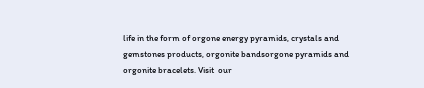life in the form of orgone energy pyramids, crystals and gemstones products, orgonite bandsorgone pyramids and orgonite bracelets. Visit  our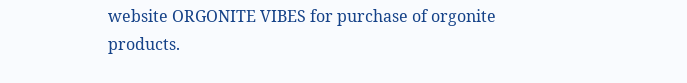website ORGONITE VIBES for purchase of orgonite products.